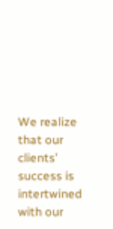We realize that our clients’ success is intertwined with our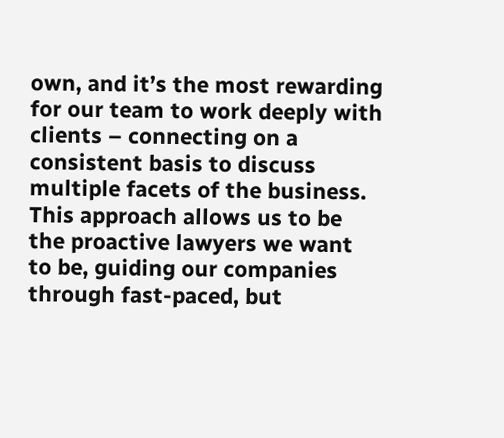own, and it’s the most rewarding for our team to work deeply with clients – connecting on a consistent basis to discuss multiple facets of the business. This approach allows us to be the proactive lawyers we want to be, guiding our companies through fast-paced, but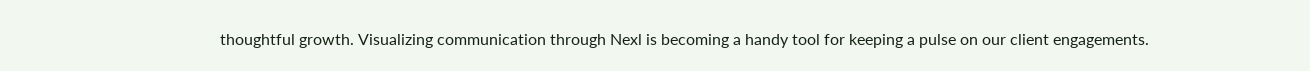thoughtful growth. Visualizing communication through Nexl is becoming a handy tool for keeping a pulse on our client engagements.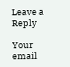Leave a Reply

Your email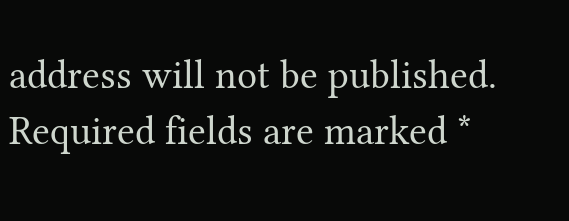address will not be published. Required fields are marked *